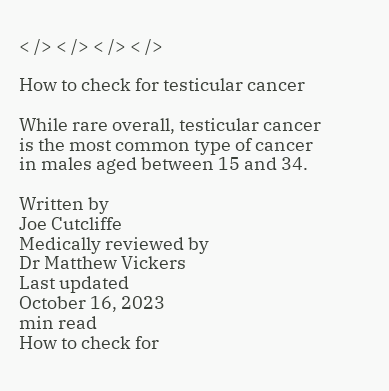< /> < /> < /> < />

How to check for testicular cancer

While rare overall, testicular cancer is the most common type of cancer in males aged between 15 and 34.

Written by
Joe Cutcliffe
Medically reviewed by
Dr Matthew Vickers
Last updated
October 16, 2023
min read
How to check for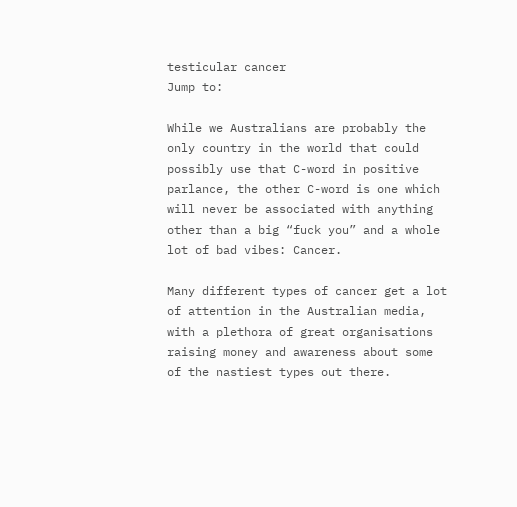testicular cancer
Jump to:

While we Australians are probably the only country in the world that could possibly use that C-word in positive parlance, the other C-word is one which will never be associated with anything other than a big “fuck you” and a whole lot of bad vibes: Cancer.

Many different types of cancer get a lot of attention in the Australian media, with a plethora of great organisations raising money and awareness about some of the nastiest types out there.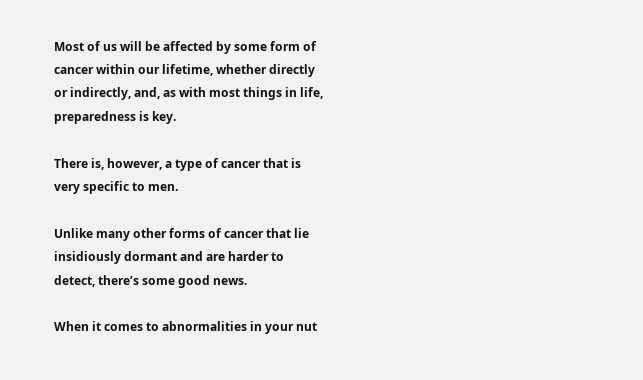Most of us will be affected by some form of cancer within our lifetime, whether directly or indirectly, and, as with most things in life, preparedness is key.

There is, however, a type of cancer that is very specific to men.

Unlike many other forms of cancer that lie insidiously dormant and are harder to detect, there’s some good news.

When it comes to abnormalities in your nut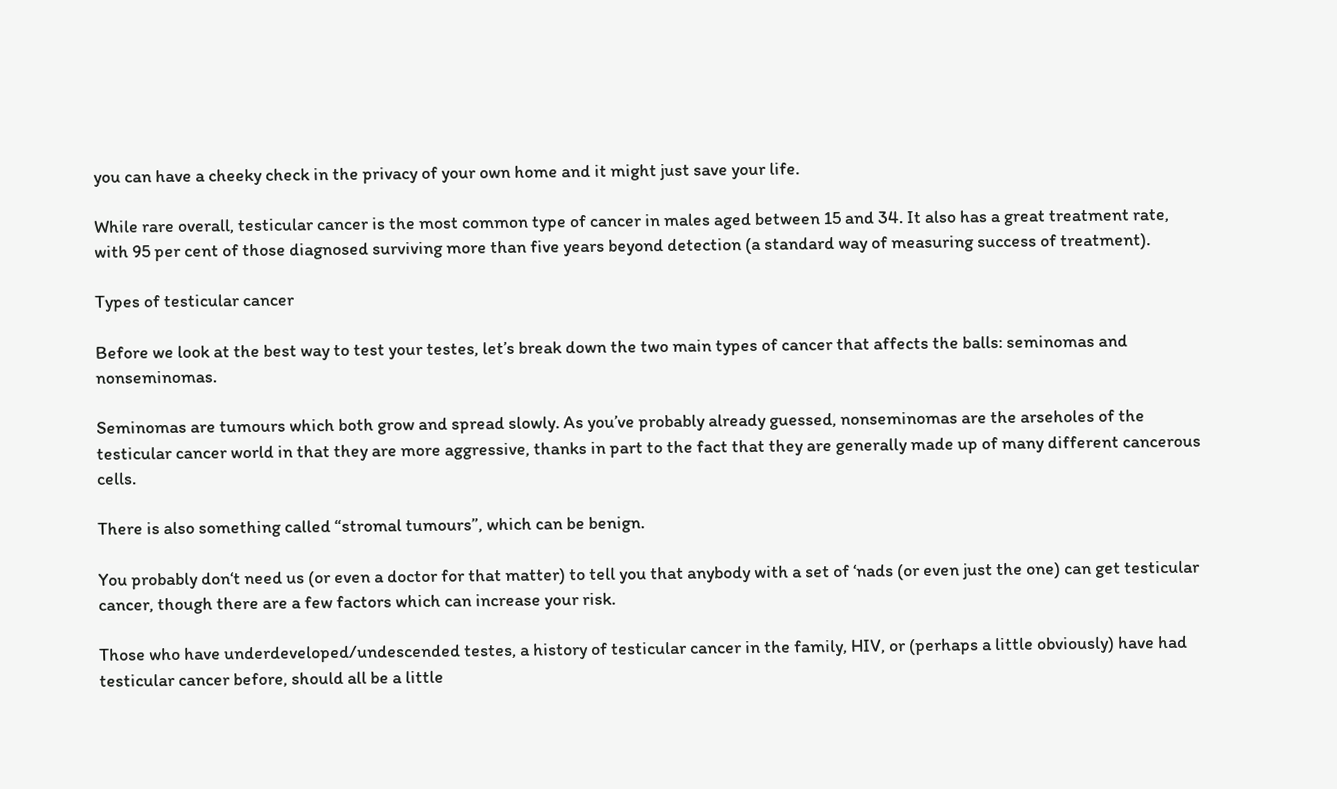you can have a cheeky check in the privacy of your own home and it might just save your life.

While rare overall, testicular cancer is the most common type of cancer in males aged between 15 and 34. It also has a great treatment rate, with 95 per cent of those diagnosed surviving more than five years beyond detection (a standard way of measuring success of treatment).

Types of testicular cancer

Before we look at the best way to test your testes, let’s break down the two main types of cancer that affects the balls: seminomas and nonseminomas.

Seminomas are tumours which both grow and spread slowly. As you’ve probably already guessed, nonseminomas are the arseholes of the testicular cancer world in that they are more aggressive, thanks in part to the fact that they are generally made up of many different cancerous cells.

There is also something called “stromal tumours”, which can be benign.

You probably don‘t need us (or even a doctor for that matter) to tell you that anybody with a set of ‘nads (or even just the one) can get testicular cancer, though there are a few factors which can increase your risk.

Those who have underdeveloped/undescended testes, a history of testicular cancer in the family, HIV, or (perhaps a little obviously) have had testicular cancer before, should all be a little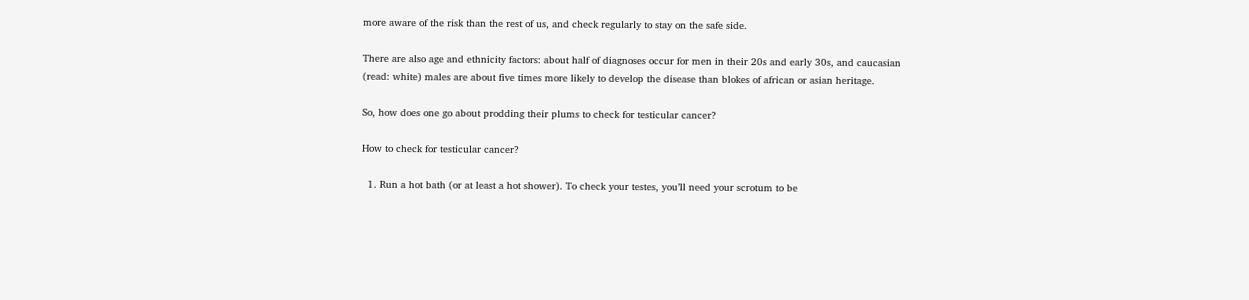more aware of the risk than the rest of us, and check regularly to stay on the safe side.

There are also age and ethnicity factors: about half of diagnoses occur for men in their 20s and early 30s, and caucasian (read: white) males are about five times more likely to develop the disease than blokes of african or asian heritage.

So, how does one go about prodding their plums to check for testicular cancer?

How to check for testicular cancer?

  1. Run a hot bath (or at least a hot shower). To check your testes, you’ll need your scrotum to be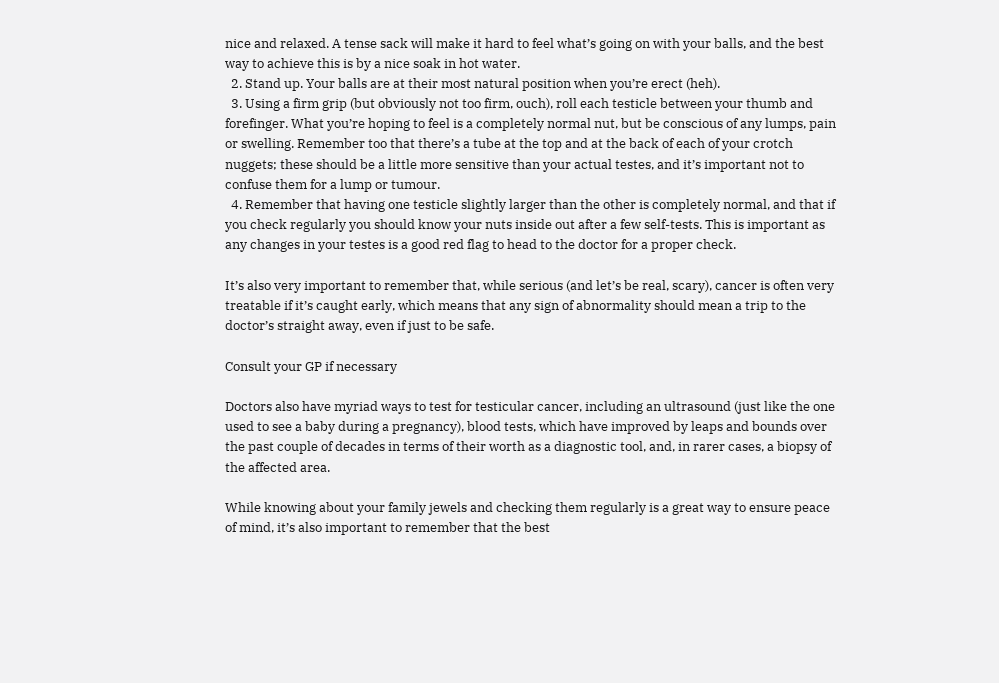nice and relaxed. A tense sack will make it hard to feel what’s going on with your balls, and the best way to achieve this is by a nice soak in hot water.
  2. Stand up. Your balls are at their most natural position when you’re erect (heh).
  3. Using a firm grip (but obviously not too firm, ouch), roll each testicle between your thumb and forefinger. What you’re hoping to feel is a completely normal nut, but be conscious of any lumps, pain or swelling. Remember too that there’s a tube at the top and at the back of each of your crotch nuggets; these should be a little more sensitive than your actual testes, and it’s important not to confuse them for a lump or tumour.
  4. Remember that having one testicle slightly larger than the other is completely normal, and that if you check regularly you should know your nuts inside out after a few self-tests. This is important as any changes in your testes is a good red flag to head to the doctor for a proper check.

It’s also very important to remember that, while serious (and let’s be real, scary), cancer is often very treatable if it’s caught early, which means that any sign of abnormality should mean a trip to the doctor’s straight away, even if just to be safe.

Consult your GP if necessary

Doctors also have myriad ways to test for testicular cancer, including an ultrasound (just like the one used to see a baby during a pregnancy), blood tests, which have improved by leaps and bounds over the past couple of decades in terms of their worth as a diagnostic tool, and, in rarer cases, a biopsy of the affected area.

While knowing about your family jewels and checking them regularly is a great way to ensure peace of mind, it’s also important to remember that the best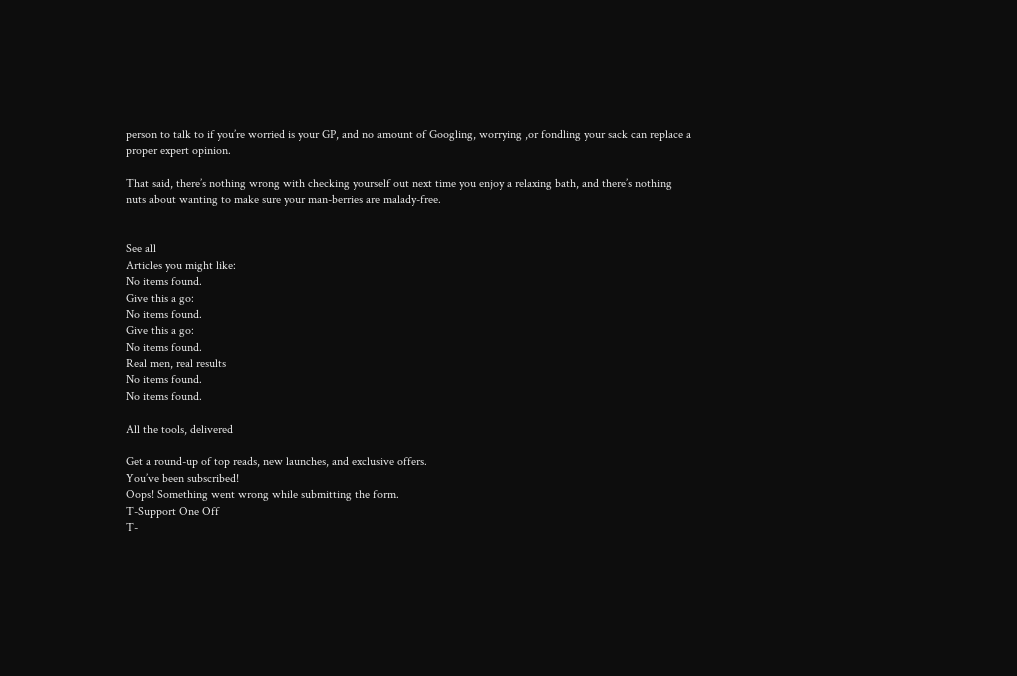person to talk to if you’re worried is your GP, and no amount of Googling, worrying ,or fondling your sack can replace a proper expert opinion.

That said, there’s nothing wrong with checking yourself out next time you enjoy a relaxing bath, and there’s nothing nuts about wanting to make sure your man-berries are malady-free.


See all
Articles you might like:
No items found.
Give this a go:
No items found.
Give this a go:
No items found.
Real men, real results
No items found.
No items found.

All the tools, delivered

Get a round-up of top reads, new launches, and exclusive offers.
You’ve been subscribed!
Oops! Something went wrong while submitting the form.
T-Support One Off
T-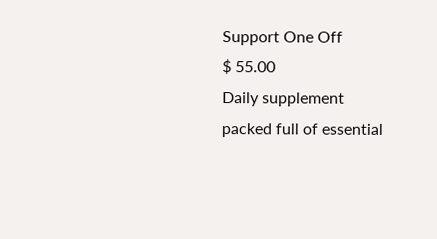Support One Off
$ 55.00
Daily supplement packed full of essential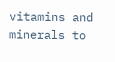vitamins and minerals to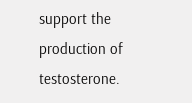support the production of testosterone.